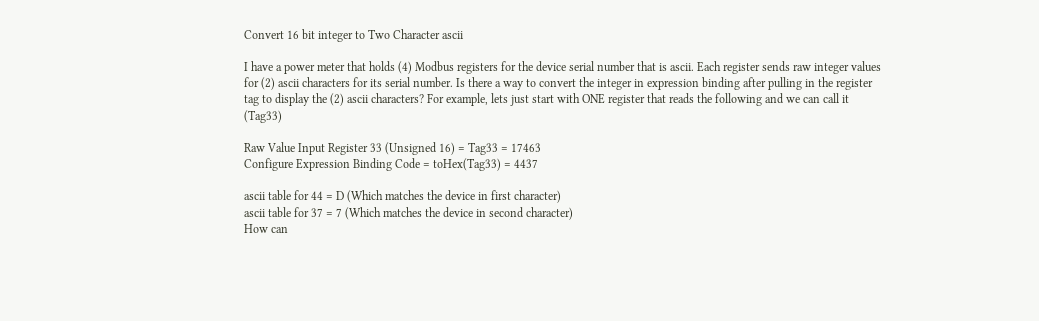Convert 16 bit integer to Two Character ascii

I have a power meter that holds (4) Modbus registers for the device serial number that is ascii. Each register sends raw integer values for (2) ascii characters for its serial number. Is there a way to convert the integer in expression binding after pulling in the register tag to display the (2) ascii characters? For example, lets just start with ONE register that reads the following and we can call it (Tag33)

Raw Value Input Register 33 (Unsigned 16) = Tag33 = 17463
Configure Expression Binding Code = toHex(Tag33) = 4437

ascii table for 44 = D (Which matches the device in first character)
ascii table for 37 = 7 (Which matches the device in second character)
How can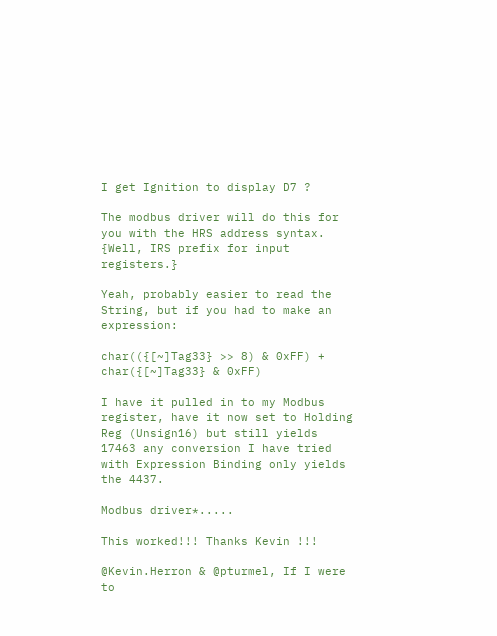I get Ignition to display D7 ?

The modbus driver will do this for you with the HRS address syntax. {Well, IRS prefix for input registers.}

Yeah, probably easier to read the String, but if you had to make an expression:

char(({[~]Tag33} >> 8) & 0xFF) + char({[~]Tag33} & 0xFF)

I have it pulled in to my Modbus register, have it now set to Holding Reg (Unsign16) but still yields 17463 any conversion I have tried with Expression Binding only yields the 4437.

Modbus driver*.....

This worked!!! Thanks Kevin !!!

@Kevin.Herron & @pturmel, If I were to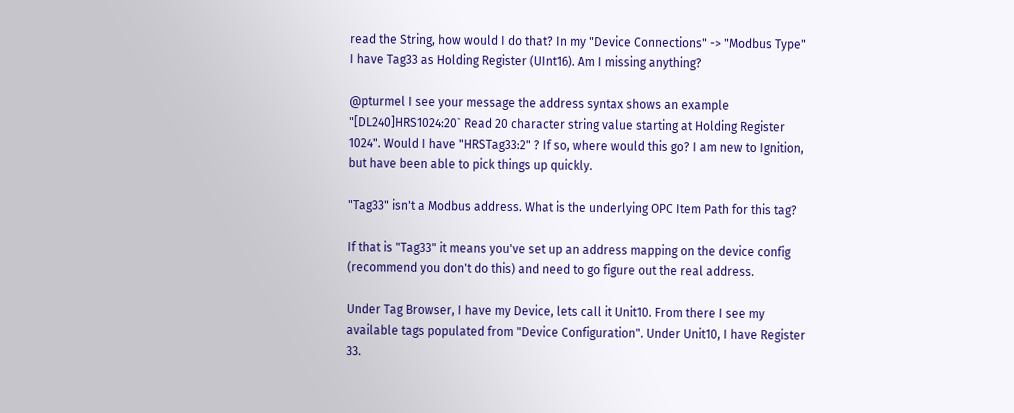read the String, how would I do that? In my "Device Connections" -> "Modbus Type" I have Tag33 as Holding Register (UInt16). Am I missing anything?

@pturmel I see your message the address syntax shows an example "[DL240]HRS1024:20` Read 20 character string value starting at Holding Register 1024". Would I have "HRSTag33:2" ? If so, where would this go? I am new to Ignition, but have been able to pick things up quickly.

"Tag33" isn't a Modbus address. What is the underlying OPC Item Path for this tag?

If that is "Tag33" it means you've set up an address mapping on the device config (recommend you don't do this) and need to go figure out the real address.

Under Tag Browser, I have my Device, lets call it Unit10. From there I see my available tags populated from "Device Configuration". Under Unit10, I have Register 33.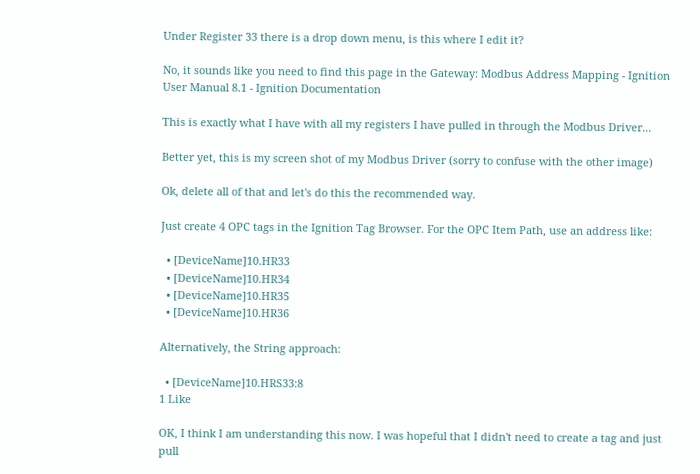Under Register 33 there is a drop down menu, is this where I edit it?

No, it sounds like you need to find this page in the Gateway: Modbus Address Mapping - Ignition User Manual 8.1 - Ignition Documentation

This is exactly what I have with all my registers I have pulled in through the Modbus Driver...

Better yet, this is my screen shot of my Modbus Driver (sorry to confuse with the other image)

Ok, delete all of that and let's do this the recommended way.

Just create 4 OPC tags in the Ignition Tag Browser. For the OPC Item Path, use an address like:

  • [DeviceName]10.HR33
  • [DeviceName]10.HR34
  • [DeviceName]10.HR35
  • [DeviceName]10.HR36

Alternatively, the String approach:

  • [DeviceName]10.HRS33:8
1 Like

OK, I think I am understanding this now. I was hopeful that I didn't need to create a tag and just pull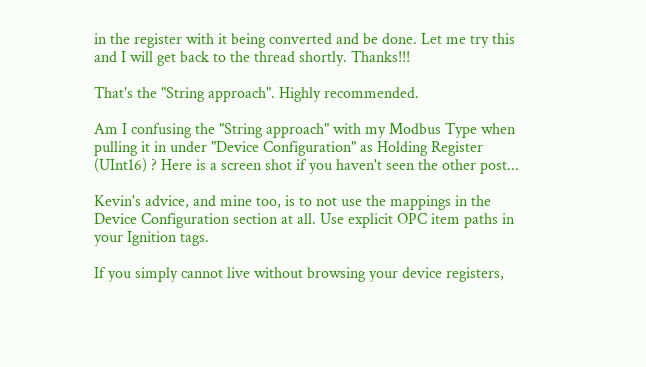in the register with it being converted and be done. Let me try this and I will get back to the thread shortly. Thanks!!!

That's the "String approach". Highly recommended.

Am I confusing the "String approach" with my Modbus Type when pulling it in under "Device Configuration" as Holding Register (UInt16) ? Here is a screen shot if you haven't seen the other post...

Kevin's advice, and mine too, is to not use the mappings in the Device Configuration section at all. Use explicit OPC item paths in your Ignition tags.

If you simply cannot live without browsing your device registers,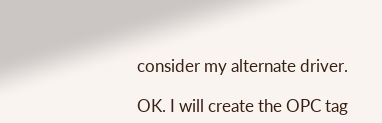consider my alternate driver.

OK. I will create the OPC tag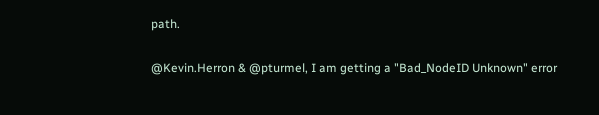path.

@Kevin.Herron & @pturmel, I am getting a "Bad_NodeID Unknown" error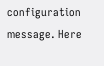configuration message. Here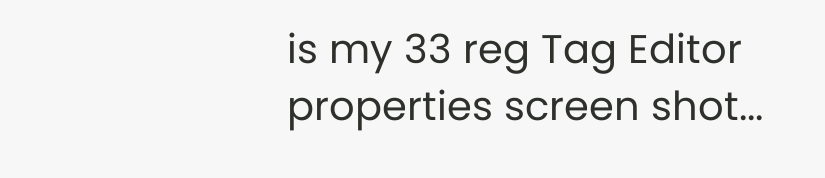is my 33 reg Tag Editor properties screen shot...